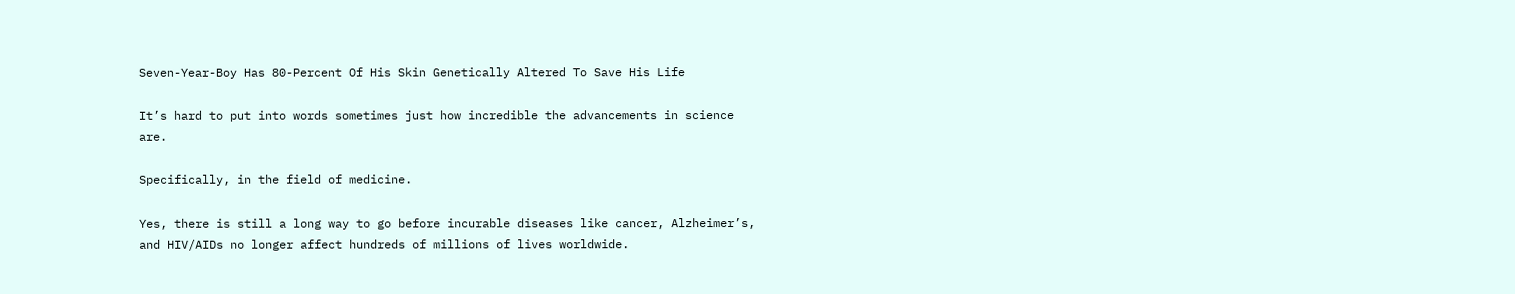Seven-Year-Boy Has 80-Percent Of His Skin Genetically Altered To Save His Life

It’s hard to put into words sometimes just how incredible the advancements in science are.

Specifically, in the field of medicine.

Yes, there is still a long way to go before incurable diseases like cancer, Alzheimer’s, and HIV/AIDs no longer affect hundreds of millions of lives worldwide.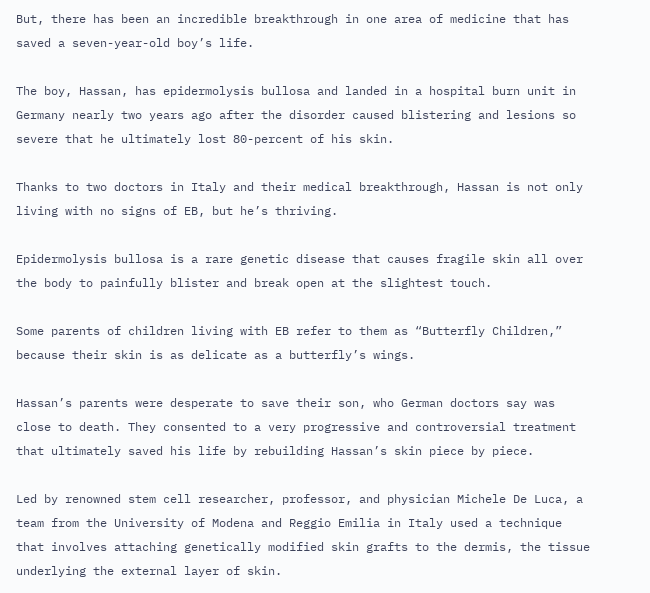But, there has been an incredible breakthrough in one area of medicine that has saved a seven-year-old boy’s life.

The boy, Hassan, has epidermolysis bullosa and landed in a hospital burn unit in Germany nearly two years ago after the disorder caused blistering and lesions so severe that he ultimately lost 80-percent of his skin.

Thanks to two doctors in Italy and their medical breakthrough, Hassan is not only living with no signs of EB, but he’s thriving.

Epidermolysis bullosa is a rare genetic disease that causes fragile skin all over the body to painfully blister and break open at the slightest touch.

Some parents of children living with EB refer to them as “Butterfly Children,” because their skin is as delicate as a butterfly’s wings.

Hassan’s parents were desperate to save their son, who German doctors say was close to death. They consented to a very progressive and controversial treatment that ultimately saved his life by rebuilding Hassan’s skin piece by piece.

Led by renowned stem cell researcher, professor, and physician Michele De Luca, a team from the University of Modena and Reggio Emilia in Italy used a technique that involves attaching genetically modified skin grafts to the dermis, the tissue underlying the external layer of skin.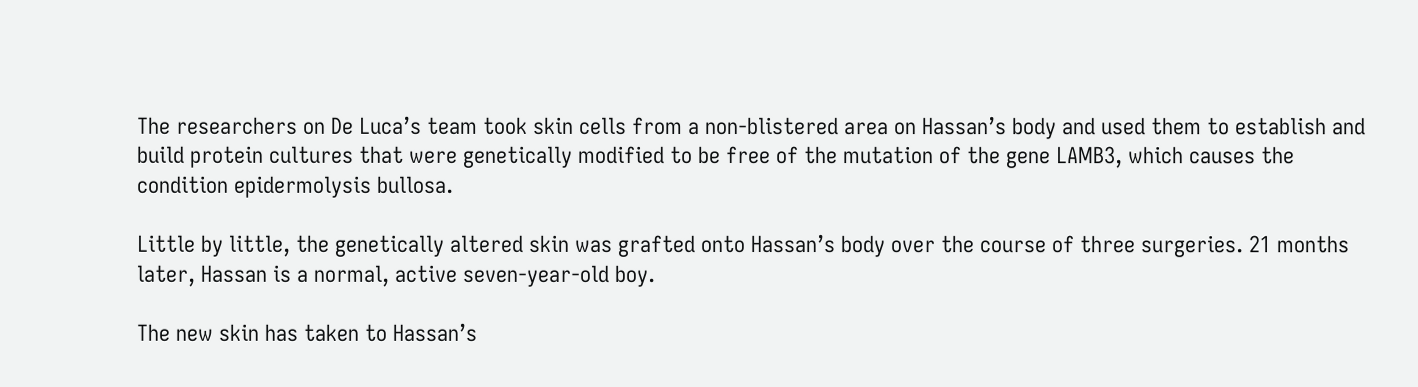The researchers on De Luca’s team took skin cells from a non-blistered area on Hassan’s body and used them to establish and build protein cultures that were genetically modified to be free of the mutation of the gene LAMB3, which causes the condition epidermolysis bullosa.

Little by little, the genetically altered skin was grafted onto Hassan’s body over the course of three surgeries. 21 months later, Hassan is a normal, active seven-year-old boy.

The new skin has taken to Hassan’s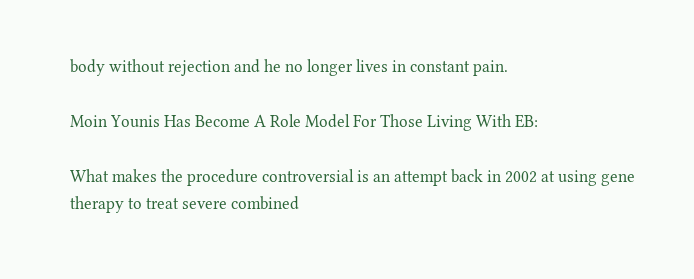body without rejection and he no longer lives in constant pain.

Moin Younis Has Become A Role Model For Those Living With EB:

What makes the procedure controversial is an attempt back in 2002 at using gene therapy to treat severe combined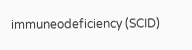immuneodeficiency (SCID)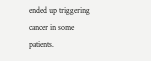ended up triggering cancer in some patients.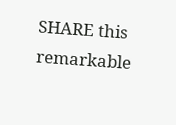SHARE this remarkable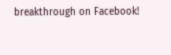breakthrough on Facebook!